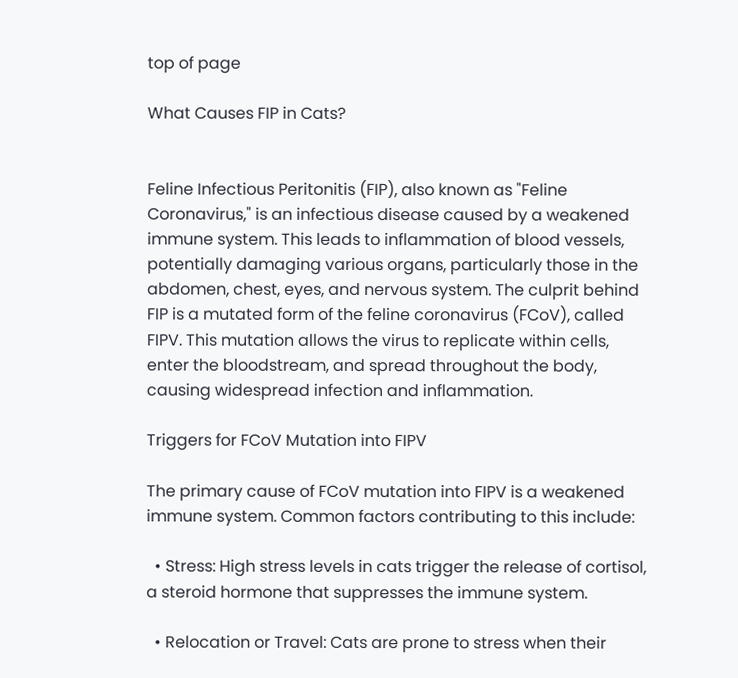top of page

What Causes FIP in Cats?


Feline Infectious Peritonitis (FIP), also known as "Feline Coronavirus," is an infectious disease caused by a weakened immune system. This leads to inflammation of blood vessels, potentially damaging various organs, particularly those in the abdomen, chest, eyes, and nervous system. The culprit behind FIP is a mutated form of the feline coronavirus (FCoV), called FIPV. This mutation allows the virus to replicate within cells, enter the bloodstream, and spread throughout the body, causing widespread infection and inflammation.

Triggers for FCoV Mutation into FIPV

The primary cause of FCoV mutation into FIPV is a weakened immune system. Common factors contributing to this include:

  • Stress: High stress levels in cats trigger the release of cortisol, a steroid hormone that suppresses the immune system.

  • Relocation or Travel: Cats are prone to stress when their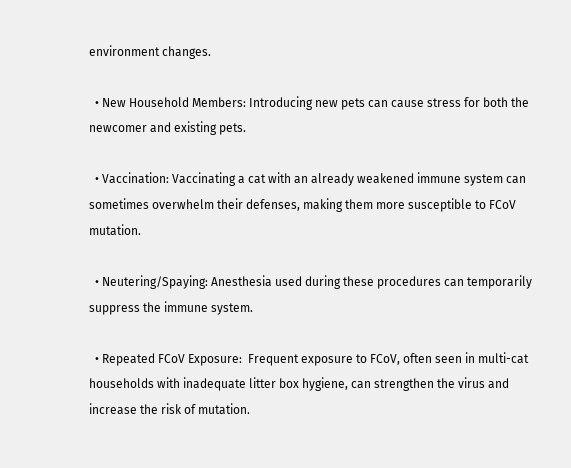environment changes.

  • New Household Members: Introducing new pets can cause stress for both the newcomer and existing pets.

  • Vaccination: Vaccinating a cat with an already weakened immune system can sometimes overwhelm their defenses, making them more susceptible to FCoV mutation.

  • Neutering/Spaying: Anesthesia used during these procedures can temporarily suppress the immune system.

  • Repeated FCoV Exposure:  Frequent exposure to FCoV, often seen in multi-cat households with inadequate litter box hygiene, can strengthen the virus and increase the risk of mutation.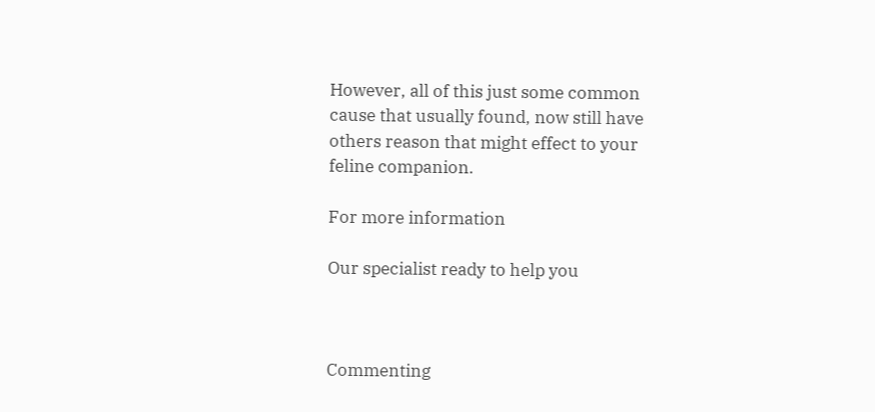However, all of this just some common cause that usually found, now still have others reason that might effect to your feline companion.

For more information

Our specialist ready to help you



Commenting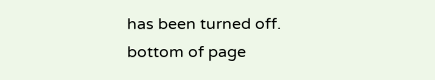has been turned off.
bottom of page